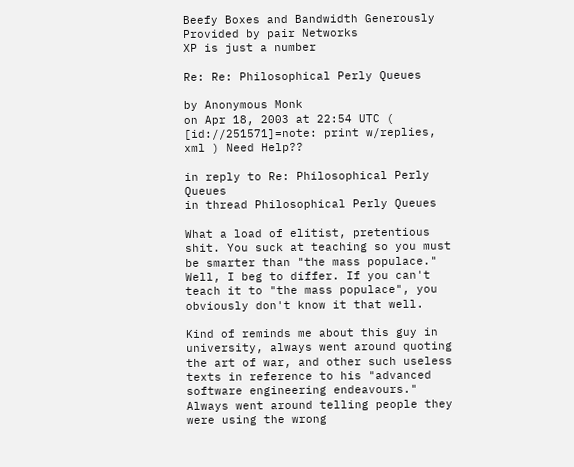Beefy Boxes and Bandwidth Generously Provided by pair Networks
XP is just a number

Re: Re: Philosophical Perly Queues

by Anonymous Monk
on Apr 18, 2003 at 22:54 UTC ( [id://251571]=note: print w/replies, xml ) Need Help??

in reply to Re: Philosophical Perly Queues
in thread Philosophical Perly Queues

What a load of elitist, pretentious shit. You suck at teaching so you must be smarter than "the mass populace." Well, I beg to differ. If you can't teach it to "the mass populace", you obviously don't know it that well.

Kind of reminds me about this guy in university, always went around quoting the art of war, and other such useless texts in reference to his "advanced software engineering endeavours." Always went around telling people they were using the wrong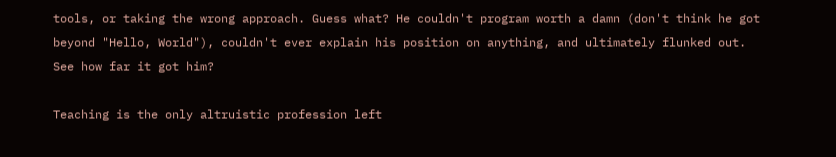tools, or taking the wrong approach. Guess what? He couldn't program worth a damn (don't think he got beyond "Hello, World"), couldn't ever explain his position on anything, and ultimately flunked out. See how far it got him?

Teaching is the only altruistic profession left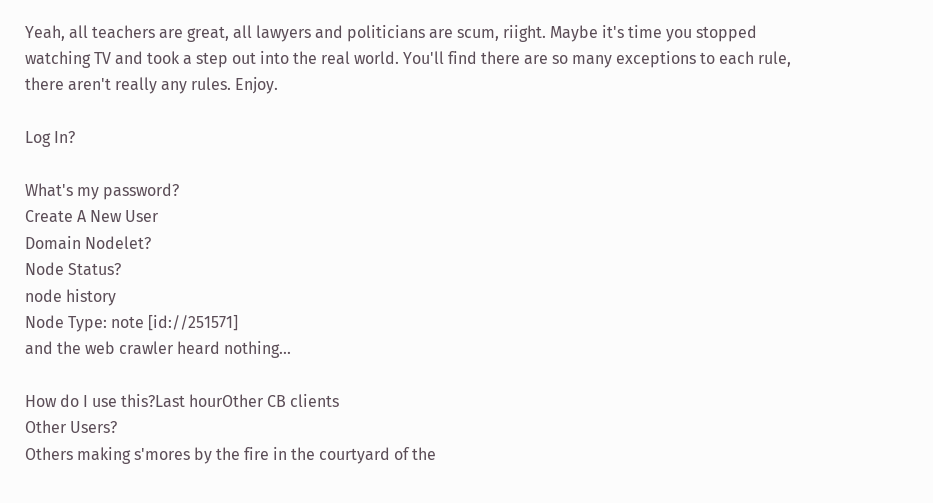Yeah, all teachers are great, all lawyers and politicians are scum, riight. Maybe it's time you stopped watching TV and took a step out into the real world. You'll find there are so many exceptions to each rule, there aren't really any rules. Enjoy.

Log In?

What's my password?
Create A New User
Domain Nodelet?
Node Status?
node history
Node Type: note [id://251571]
and the web crawler heard nothing...

How do I use this?Last hourOther CB clients
Other Users?
Others making s'mores by the fire in the courtyard of the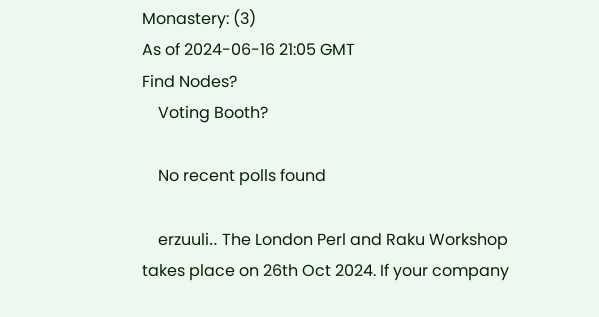Monastery: (3)
As of 2024-06-16 21:05 GMT
Find Nodes?
    Voting Booth?

    No recent polls found

    erzuuli‥ The London Perl and Raku Workshop takes place on 26th Oct 2024. If your company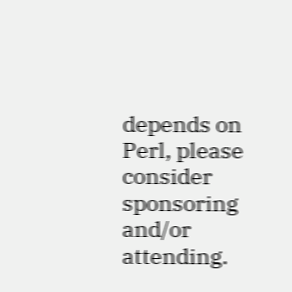depends on Perl, please consider sponsoring and/or attending.